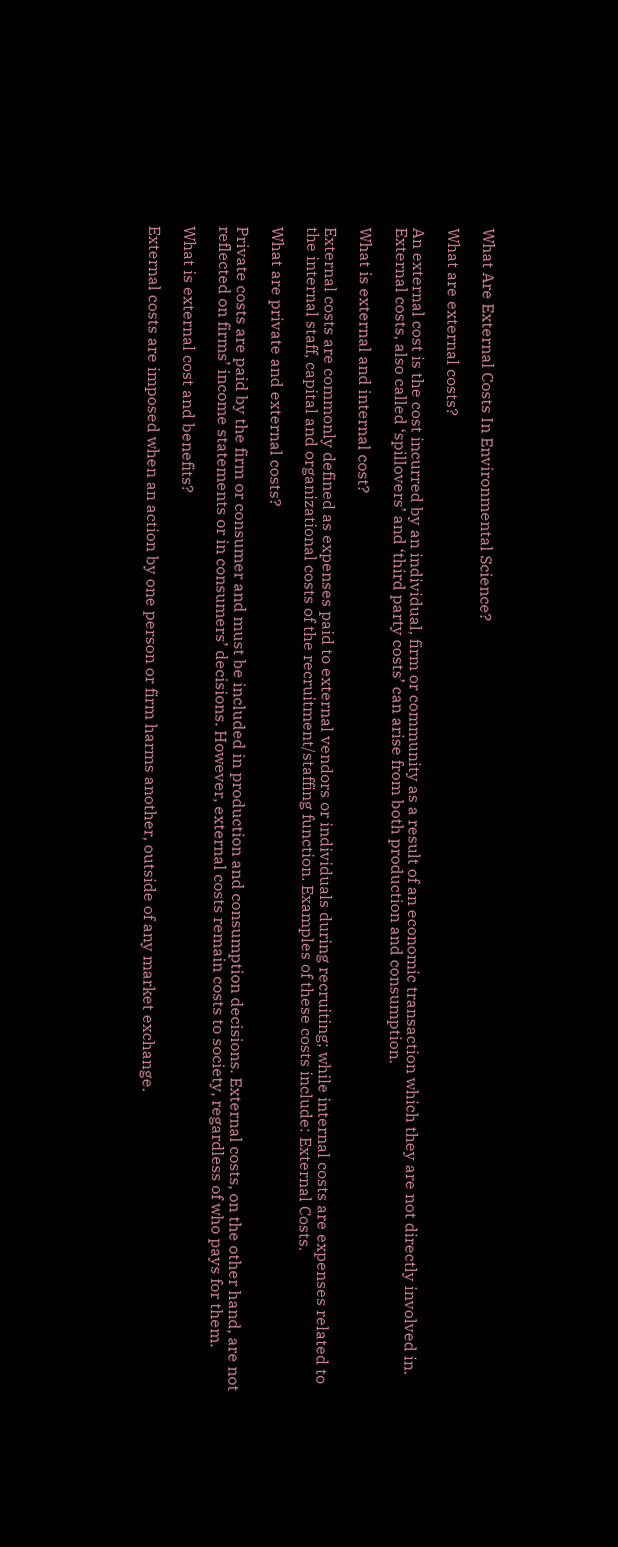What Are External Costs In Environmental Science?

What are external costs?

An external cost is the cost incurred by an individual, firm or community as a result of an economic transaction which they are not directly involved in. External costs, also called ‘spillovers’ and ‘third party costs’ can arise from both production and consumption.

What is external and internal cost?

External costs are commonly defined as expenses paid to external vendors or individuals during recruiting; while internal costs are expenses related to the internal staff, capital and organizational costs of the recruitment/staffing function. Examples of these costs include: External Costs.

What are private and external costs?

Private costs are paid by the firm or consumer and must be included in production and consumption decisions. External costs, on the other hand, are not reflected on firms’ income statements or in consumers’ decisions. However, external costs remain costs to society, regardless of who pays for them.

What is external cost and benefits?

External costs are imposed when an action by one person or firm harms another, outside of any market exchange.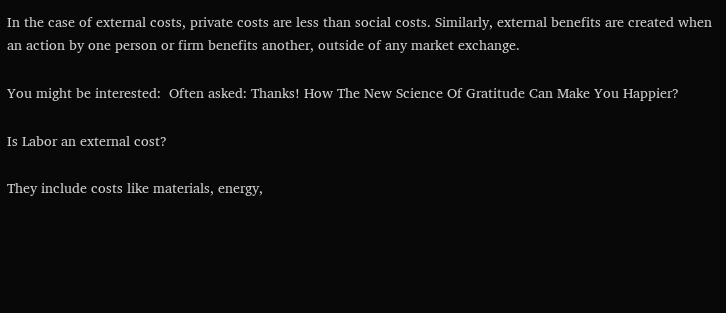In the case of external costs, private costs are less than social costs. Similarly, external benefits are created when an action by one person or firm benefits another, outside of any market exchange.

You might be interested:  Often asked: Thanks! How The New Science Of Gratitude Can Make You Happier?

Is Labor an external cost?

They include costs like materials, energy,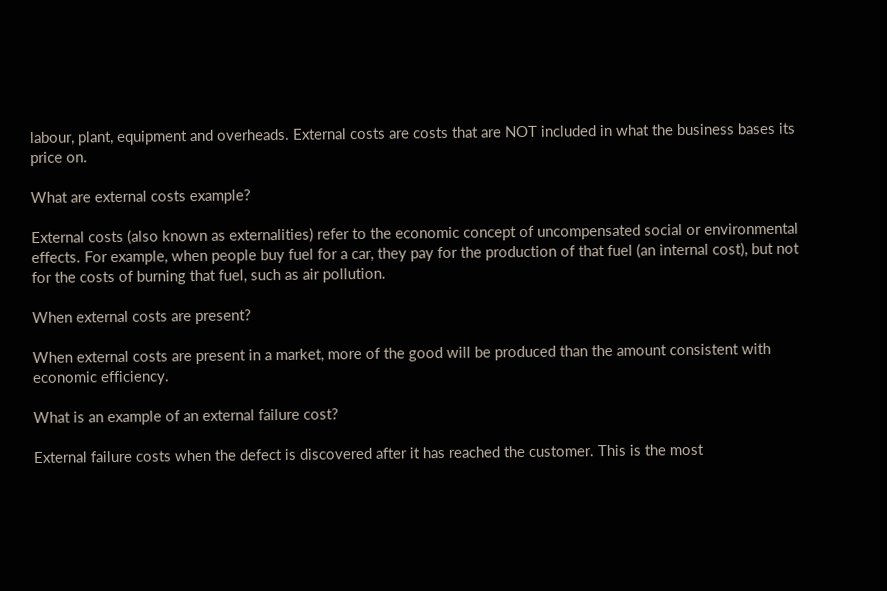labour, plant, equipment and overheads. External costs are costs that are NOT included in what the business bases its price on.

What are external costs example?

External costs (also known as externalities) refer to the economic concept of uncompensated social or environmental effects. For example, when people buy fuel for a car, they pay for the production of that fuel (an internal cost), but not for the costs of burning that fuel, such as air pollution.

When external costs are present?

When external costs are present in a market, more of the good will be produced than the amount consistent with economic efficiency.

What is an example of an external failure cost?

External failure costs when the defect is discovered after it has reached the customer. This is the most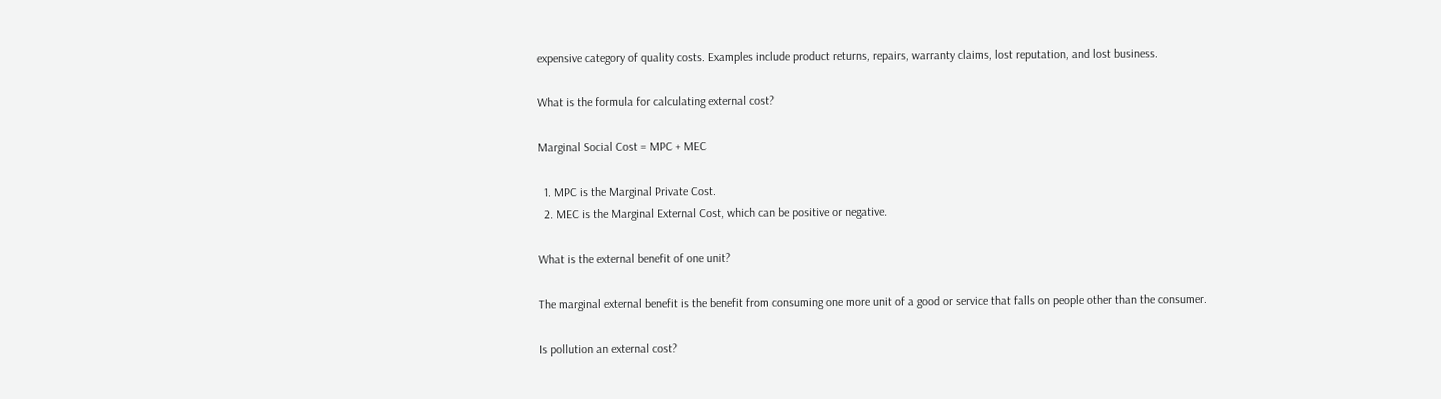expensive category of quality costs. Examples include product returns, repairs, warranty claims, lost reputation, and lost business.

What is the formula for calculating external cost?

Marginal Social Cost = MPC + MEC

  1. MPC is the Marginal Private Cost.
  2. MEC is the Marginal External Cost, which can be positive or negative.

What is the external benefit of one unit?

The marginal external benefit is the benefit from consuming one more unit of a good or service that falls on people other than the consumer.

Is pollution an external cost?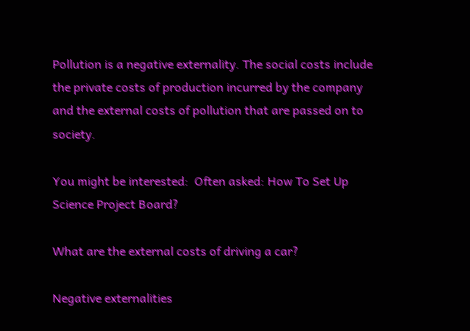Pollution is a negative externality. The social costs include the private costs of production incurred by the company and the external costs of pollution that are passed on to society.

You might be interested:  Often asked: How To Set Up Science Project Board?

What are the external costs of driving a car?

Negative externalities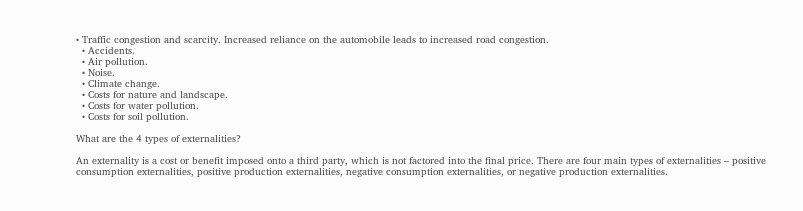• Traffic congestion and scarcity. Increased reliance on the automobile leads to increased road congestion.
  • Accidents.
  • Air pollution.
  • Noise.
  • Climate change.
  • Costs for nature and landscape.
  • Costs for water pollution.
  • Costs for soil pollution.

What are the 4 types of externalities?

An externality is a cost or benefit imposed onto a third party, which is not factored into the final price. There are four main types of externalities – positive consumption externalities, positive production externalities, negative consumption externalities, or negative production externalities.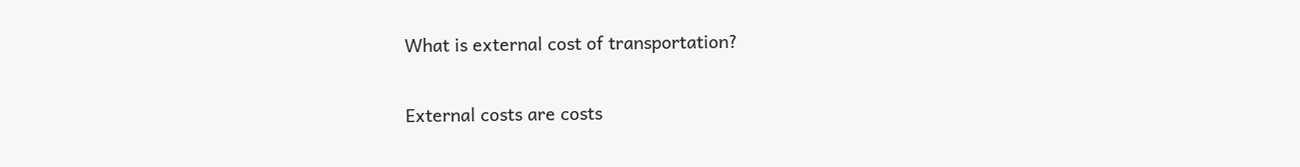What is external cost of transportation?

External costs are costs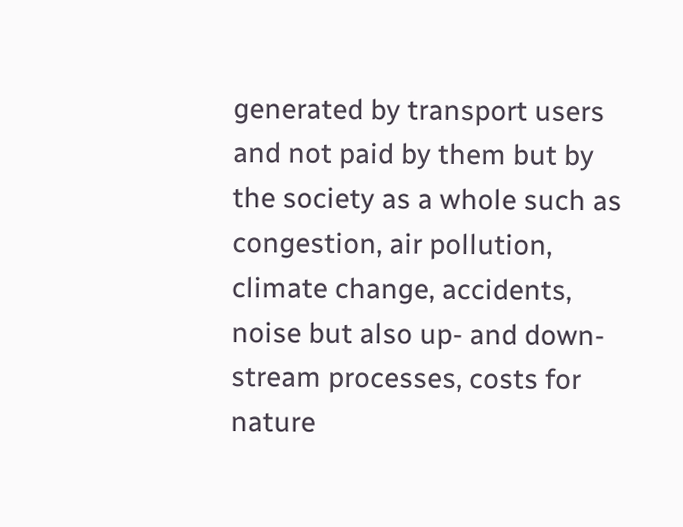generated by transport users and not paid by them but by the society as a whole such as congestion, air pollution, climate change, accidents, noise but also up- and down-stream processes, costs for nature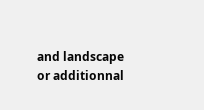and landscape or additionnal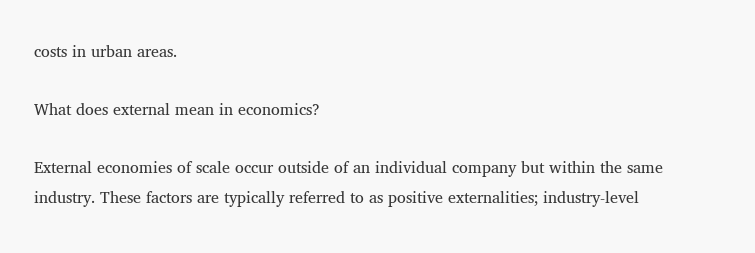costs in urban areas.

What does external mean in economics?

External economies of scale occur outside of an individual company but within the same industry. These factors are typically referred to as positive externalities; industry-level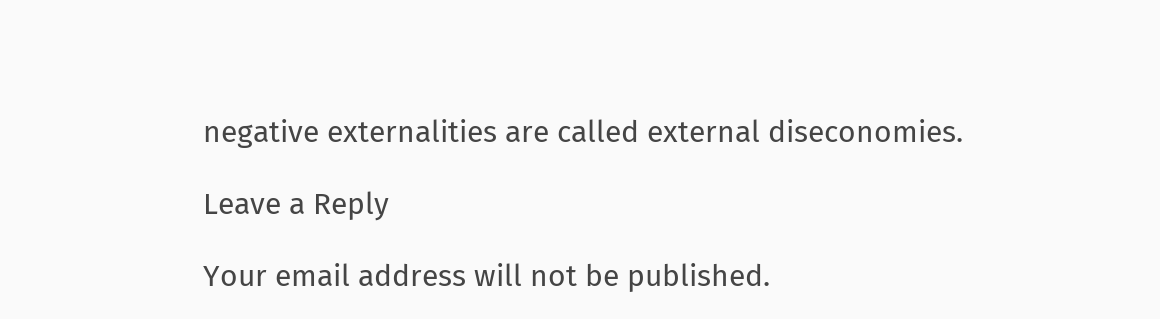negative externalities are called external diseconomies.

Leave a Reply

Your email address will not be published.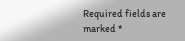Required fields are marked *